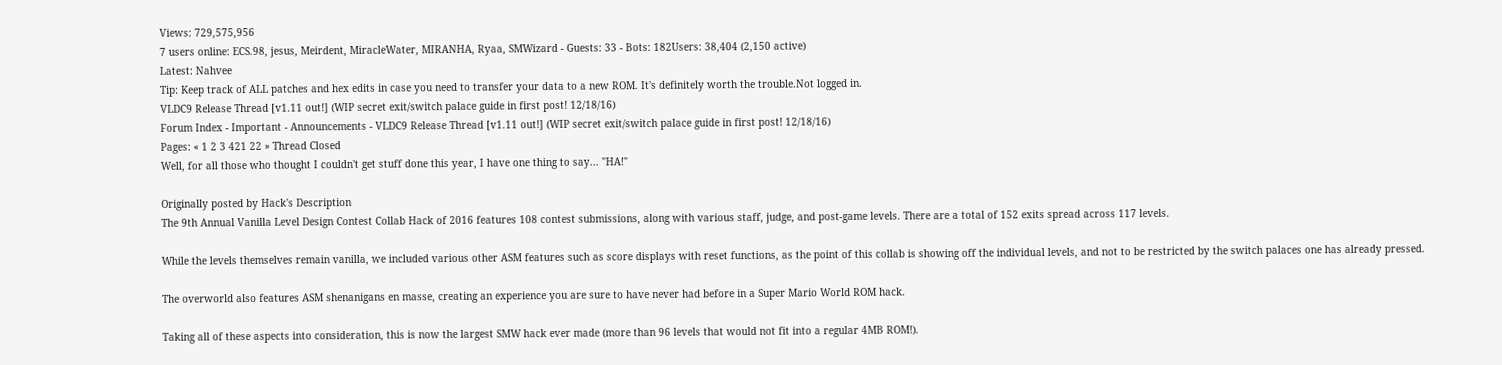Views: 729,575,956
7 users online: ECS.98, jesus, Meirdent, MiracleWater, MIRANHA, Ryaa, SMWizard - Guests: 33 - Bots: 182Users: 38,404 (2,150 active)
Latest: Nahvee
Tip: Keep track of ALL patches and hex edits in case you need to transfer your data to a new ROM. It's definitely worth the trouble.Not logged in.
VLDC9 Release Thread [v1.11 out!] (WIP secret exit/switch palace guide in first post! 12/18/16)
Forum Index - Important - Announcements - VLDC9 Release Thread [v1.11 out!] (WIP secret exit/switch palace guide in first post! 12/18/16)
Pages: « 1 2 3 421 22 » Thread Closed
Well, for all those who thought I couldn't get stuff done this year, I have one thing to say... "HA!"

Originally posted by Hack's Description
The 9th Annual Vanilla Level Design Contest Collab Hack of 2016 features 108 contest submissions, along with various staff, judge, and post-game levels. There are a total of 152 exits spread across 117 levels.

While the levels themselves remain vanilla, we included various other ASM features such as score displays with reset functions, as the point of this collab is showing off the individual levels, and not to be restricted by the switch palaces one has already pressed.

The overworld also features ASM shenanigans en masse, creating an experience you are sure to have never had before in a Super Mario World ROM hack.

Taking all of these aspects into consideration, this is now the largest SMW hack ever made (more than 96 levels that would not fit into a regular 4MB ROM!).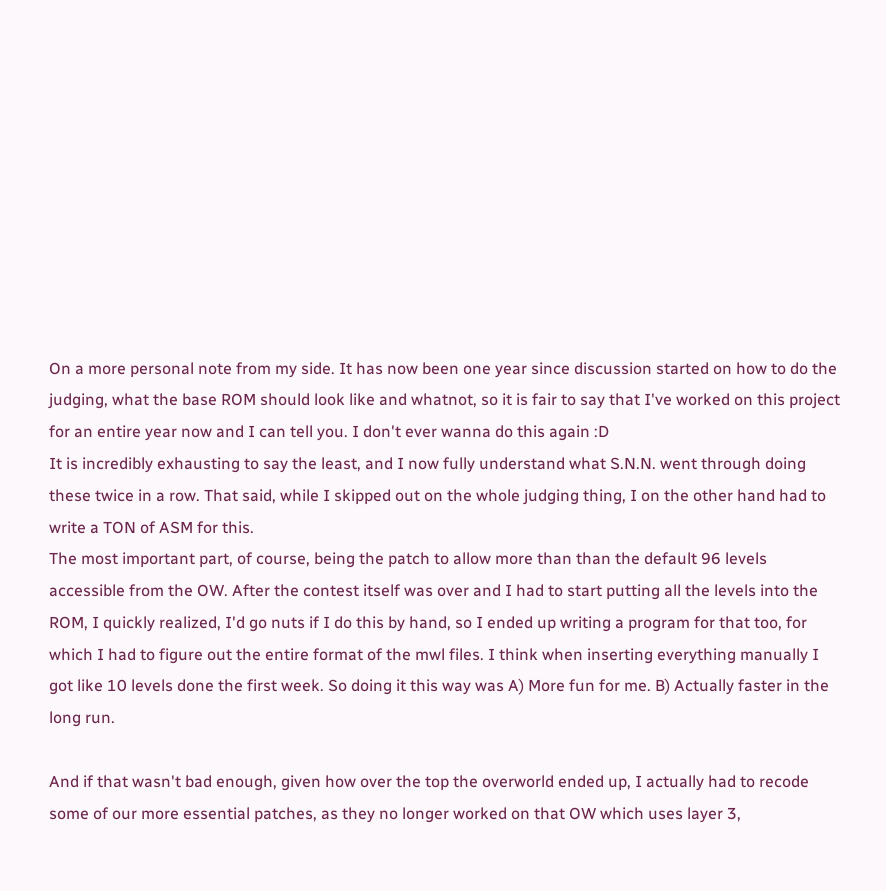On a more personal note from my side. It has now been one year since discussion started on how to do the judging, what the base ROM should look like and whatnot, so it is fair to say that I've worked on this project for an entire year now and I can tell you. I don't ever wanna do this again :D
It is incredibly exhausting to say the least, and I now fully understand what S.N.N. went through doing these twice in a row. That said, while I skipped out on the whole judging thing, I on the other hand had to write a TON of ASM for this.
The most important part, of course, being the patch to allow more than than the default 96 levels accessible from the OW. After the contest itself was over and I had to start putting all the levels into the ROM, I quickly realized, I'd go nuts if I do this by hand, so I ended up writing a program for that too, for which I had to figure out the entire format of the mwl files. I think when inserting everything manually I got like 10 levels done the first week. So doing it this way was A) More fun for me. B) Actually faster in the long run.

And if that wasn't bad enough, given how over the top the overworld ended up, I actually had to recode some of our more essential patches, as they no longer worked on that OW which uses layer 3,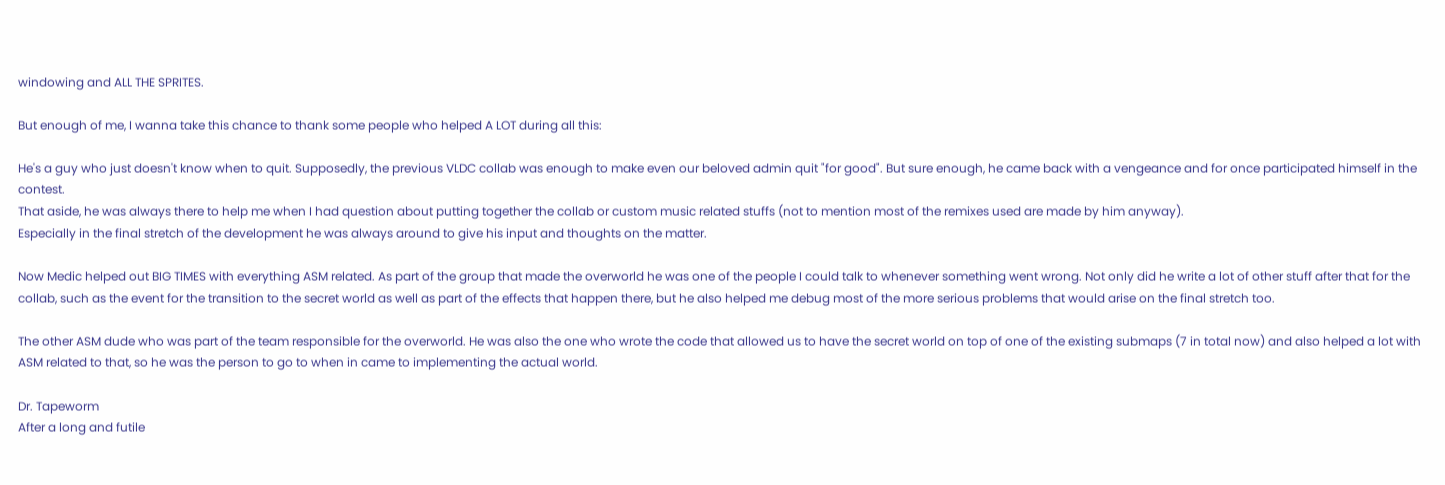windowing and ALL THE SPRITES.

But enough of me, I wanna take this chance to thank some people who helped A LOT during all this:

He's a guy who just doesn't know when to quit. Supposedly, the previous VLDC collab was enough to make even our beloved admin quit "for good". But sure enough, he came back with a vengeance and for once participated himself in the contest.
That aside, he was always there to help me when I had question about putting together the collab or custom music related stuffs (not to mention most of the remixes used are made by him anyway).
Especially in the final stretch of the development he was always around to give his input and thoughts on the matter.

Now Medic helped out BIG TIMES with everything ASM related. As part of the group that made the overworld he was one of the people I could talk to whenever something went wrong. Not only did he write a lot of other stuff after that for the collab, such as the event for the transition to the secret world as well as part of the effects that happen there, but he also helped me debug most of the more serious problems that would arise on the final stretch too.

The other ASM dude who was part of the team responsible for the overworld. He was also the one who wrote the code that allowed us to have the secret world on top of one of the existing submaps (7 in total now) and also helped a lot with ASM related to that, so he was the person to go to when in came to implementing the actual world.

Dr. Tapeworm
After a long and futile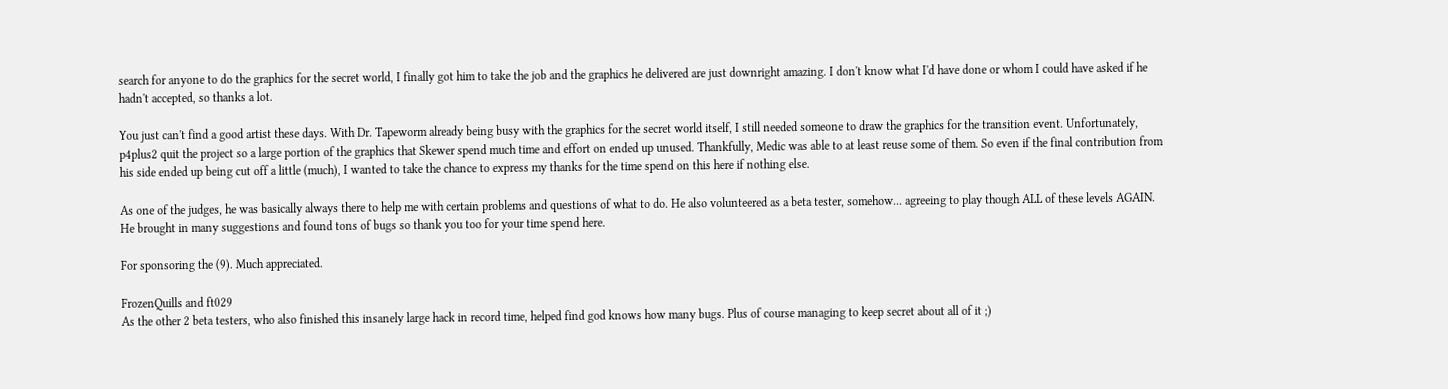search for anyone to do the graphics for the secret world, I finally got him to take the job and the graphics he delivered are just downright amazing. I don't know what I'd have done or whom I could have asked if he hadn't accepted, so thanks a lot.

You just can't find a good artist these days. With Dr. Tapeworm already being busy with the graphics for the secret world itself, I still needed someone to draw the graphics for the transition event. Unfortunately, p4plus2 quit the project so a large portion of the graphics that Skewer spend much time and effort on ended up unused. Thankfully, Medic was able to at least reuse some of them. So even if the final contribution from his side ended up being cut off a little (much), I wanted to take the chance to express my thanks for the time spend on this here if nothing else.

As one of the judges, he was basically always there to help me with certain problems and questions of what to do. He also volunteered as a beta tester, somehow... agreeing to play though ALL of these levels AGAIN. He brought in many suggestions and found tons of bugs so thank you too for your time spend here.

For sponsoring the (9). Much appreciated.

FrozenQuills and ft029
As the other 2 beta testers, who also finished this insanely large hack in record time, helped find god knows how many bugs. Plus of course managing to keep secret about all of it ;)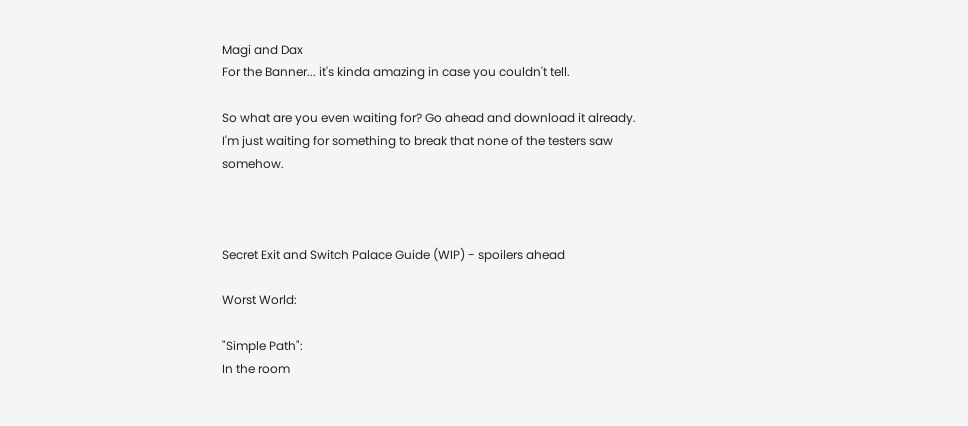Magi and Dax
For the Banner... it's kinda amazing in case you couldn't tell.

So what are you even waiting for? Go ahead and download it already. I'm just waiting for something to break that none of the testers saw somehow.



Secret Exit and Switch Palace Guide (WIP) - spoilers ahead

Worst World:

"Simple Path":
In the room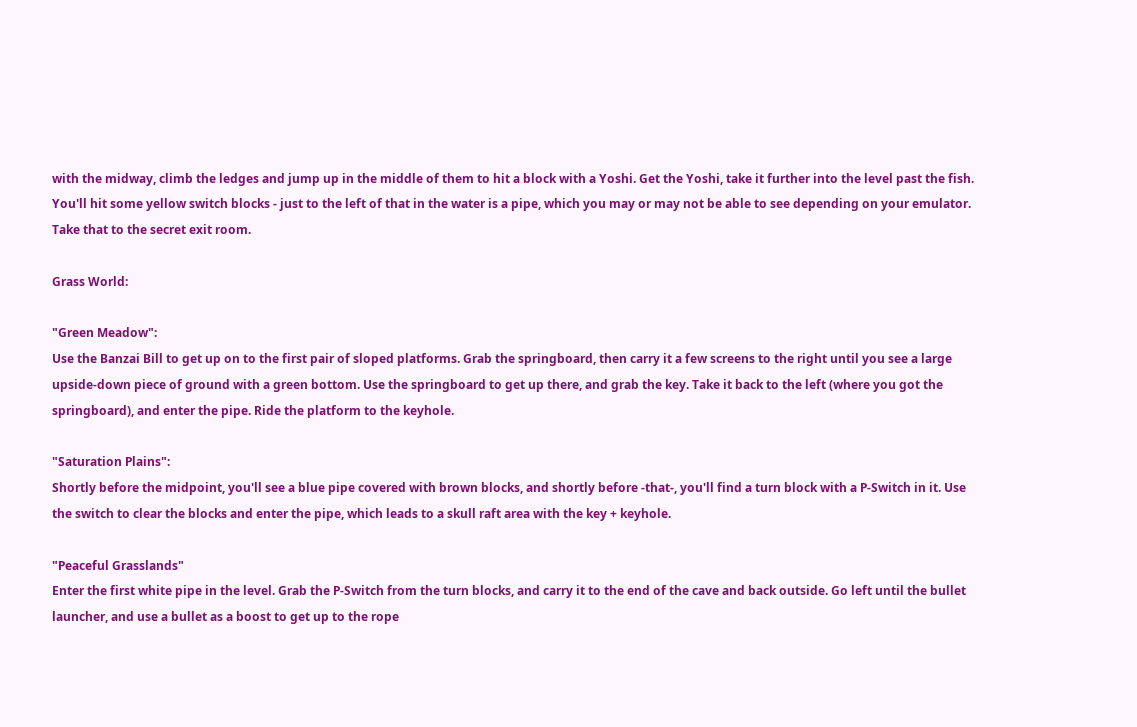with the midway, climb the ledges and jump up in the middle of them to hit a block with a Yoshi. Get the Yoshi, take it further into the level past the fish. You'll hit some yellow switch blocks - just to the left of that in the water is a pipe, which you may or may not be able to see depending on your emulator. Take that to the secret exit room.

Grass World:

"Green Meadow":
Use the Banzai Bill to get up on to the first pair of sloped platforms. Grab the springboard, then carry it a few screens to the right until you see a large upside-down piece of ground with a green bottom. Use the springboard to get up there, and grab the key. Take it back to the left (where you got the springboard), and enter the pipe. Ride the platform to the keyhole.

"Saturation Plains":
Shortly before the midpoint, you'll see a blue pipe covered with brown blocks, and shortly before -that-, you'll find a turn block with a P-Switch in it. Use the switch to clear the blocks and enter the pipe, which leads to a skull raft area with the key + keyhole.

"Peaceful Grasslands"
Enter the first white pipe in the level. Grab the P-Switch from the turn blocks, and carry it to the end of the cave and back outside. Go left until the bullet launcher, and use a bullet as a boost to get up to the rope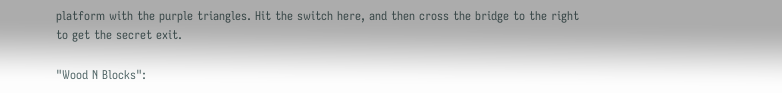platform with the purple triangles. Hit the switch here, and then cross the bridge to the right to get the secret exit.

"Wood N Blocks":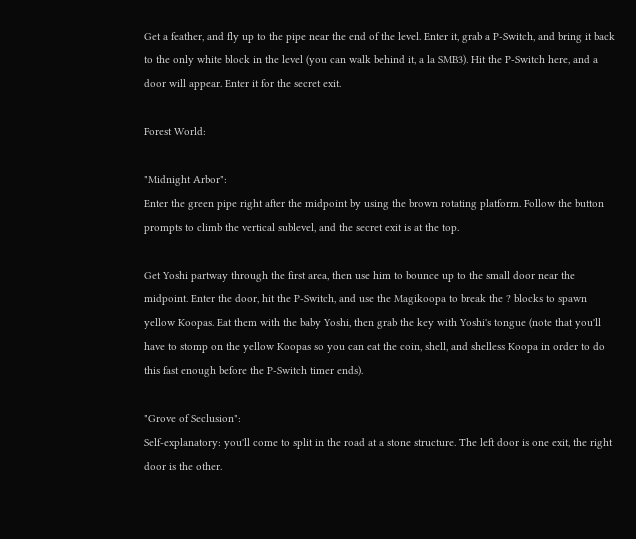Get a feather, and fly up to the pipe near the end of the level. Enter it, grab a P-Switch, and bring it back to the only white block in the level (you can walk behind it, a la SMB3). Hit the P-Switch here, and a door will appear. Enter it for the secret exit.

Forest World:

"Midnight Arbor":
Enter the green pipe right after the midpoint by using the brown rotating platform. Follow the button prompts to climb the vertical sublevel, and the secret exit is at the top.

Get Yoshi partway through the first area, then use him to bounce up to the small door near the midpoint. Enter the door, hit the P-Switch, and use the Magikoopa to break the ? blocks to spawn yellow Koopas. Eat them with the baby Yoshi, then grab the key with Yoshi's tongue (note that you'll have to stomp on the yellow Koopas so you can eat the coin, shell, and shelless Koopa in order to do this fast enough before the P-Switch timer ends).

"Grove of Seclusion":
Self-explanatory: you'll come to split in the road at a stone structure. The left door is one exit, the right door is the other.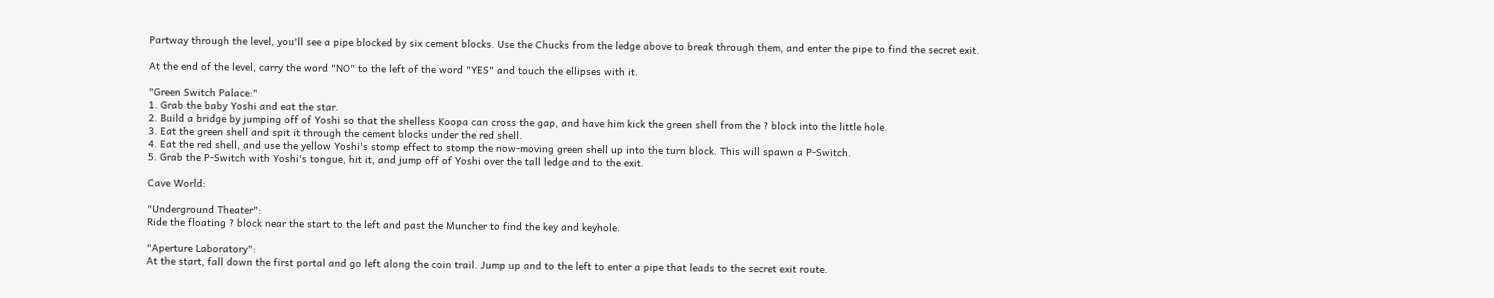Partway through the level, you'll see a pipe blocked by six cement blocks. Use the Chucks from the ledge above to break through them, and enter the pipe to find the secret exit.

At the end of the level, carry the word "NO" to the left of the word "YES" and touch the ellipses with it.

"Green Switch Palace:"
1. Grab the baby Yoshi and eat the star.
2. Build a bridge by jumping off of Yoshi so that the shelless Koopa can cross the gap, and have him kick the green shell from the ? block into the little hole.
3. Eat the green shell and spit it through the cement blocks under the red shell.
4. Eat the red shell, and use the yellow Yoshi's stomp effect to stomp the now-moving green shell up into the turn block. This will spawn a P-Switch.
5. Grab the P-Switch with Yoshi's tongue, hit it, and jump off of Yoshi over the tall ledge and to the exit.

Cave World:

"Underground Theater":
Ride the floating ? block near the start to the left and past the Muncher to find the key and keyhole.

"Aperture Laboratory":
At the start, fall down the first portal and go left along the coin trail. Jump up and to the left to enter a pipe that leads to the secret exit route.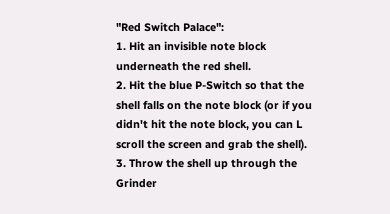"Red Switch Palace":
1. Hit an invisible note block underneath the red shell.
2. Hit the blue P-Switch so that the shell falls on the note block (or if you didn't hit the note block, you can L scroll the screen and grab the shell).
3. Throw the shell up through the Grinder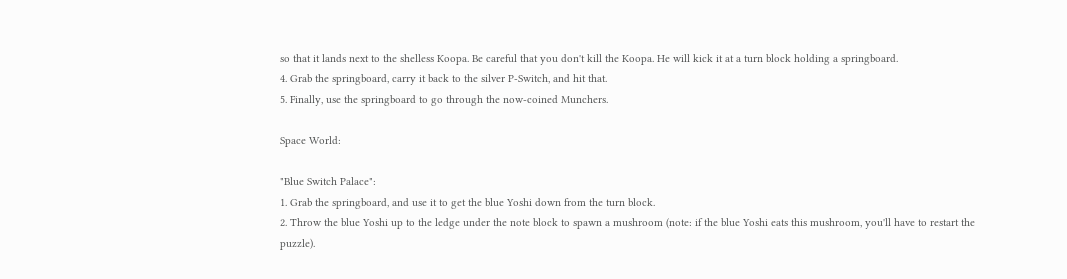so that it lands next to the shelless Koopa. Be careful that you don't kill the Koopa. He will kick it at a turn block holding a springboard.
4. Grab the springboard, carry it back to the silver P-Switch, and hit that.
5. Finally, use the springboard to go through the now-coined Munchers.

Space World:

"Blue Switch Palace":
1. Grab the springboard, and use it to get the blue Yoshi down from the turn block.
2. Throw the blue Yoshi up to the ledge under the note block to spawn a mushroom (note: if the blue Yoshi eats this mushroom, you'll have to restart the puzzle).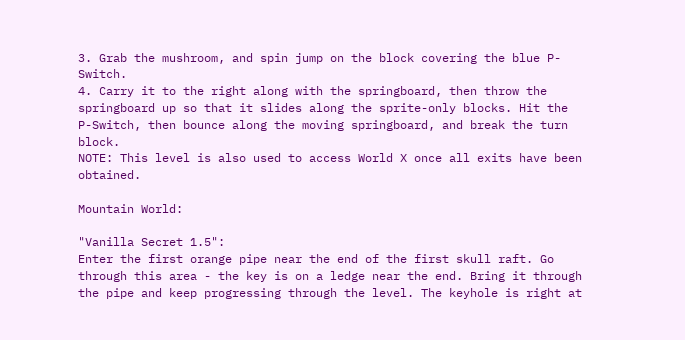3. Grab the mushroom, and spin jump on the block covering the blue P-Switch.
4. Carry it to the right along with the springboard, then throw the springboard up so that it slides along the sprite-only blocks. Hit the P-Switch, then bounce along the moving springboard, and break the turn block.
NOTE: This level is also used to access World X once all exits have been obtained.

Mountain World:

"Vanilla Secret 1.5":
Enter the first orange pipe near the end of the first skull raft. Go through this area - the key is on a ledge near the end. Bring it through the pipe and keep progressing through the level. The keyhole is right at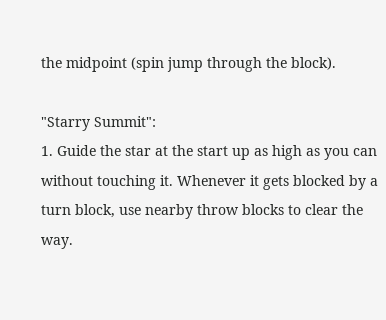the midpoint (spin jump through the block).

"Starry Summit":
1. Guide the star at the start up as high as you can without touching it. Whenever it gets blocked by a turn block, use nearby throw blocks to clear the way.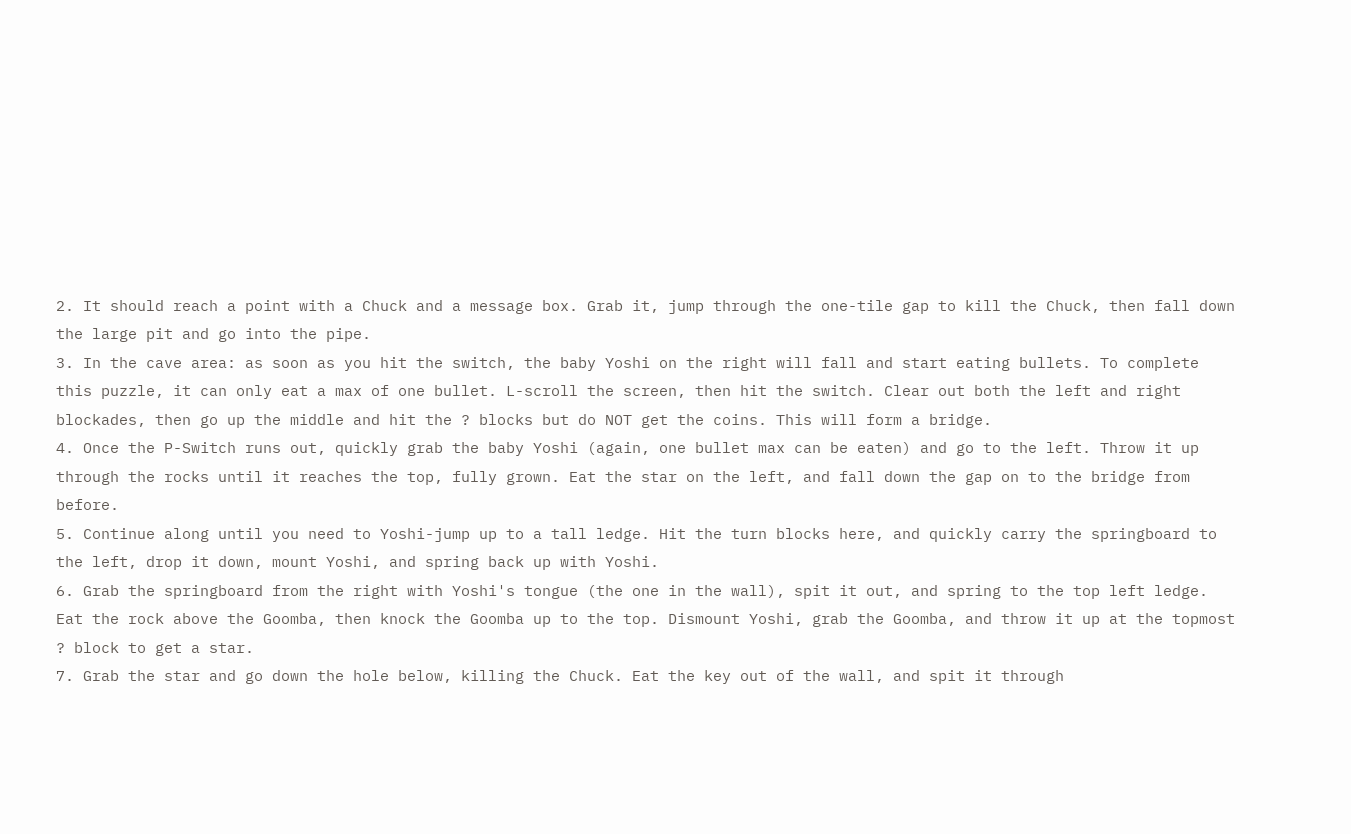2. It should reach a point with a Chuck and a message box. Grab it, jump through the one-tile gap to kill the Chuck, then fall down the large pit and go into the pipe.
3. In the cave area: as soon as you hit the switch, the baby Yoshi on the right will fall and start eating bullets. To complete this puzzle, it can only eat a max of one bullet. L-scroll the screen, then hit the switch. Clear out both the left and right blockades, then go up the middle and hit the ? blocks but do NOT get the coins. This will form a bridge.
4. Once the P-Switch runs out, quickly grab the baby Yoshi (again, one bullet max can be eaten) and go to the left. Throw it up through the rocks until it reaches the top, fully grown. Eat the star on the left, and fall down the gap on to the bridge from before.
5. Continue along until you need to Yoshi-jump up to a tall ledge. Hit the turn blocks here, and quickly carry the springboard to the left, drop it down, mount Yoshi, and spring back up with Yoshi.
6. Grab the springboard from the right with Yoshi's tongue (the one in the wall), spit it out, and spring to the top left ledge. Eat the rock above the Goomba, then knock the Goomba up to the top. Dismount Yoshi, grab the Goomba, and throw it up at the topmost ? block to get a star.
7. Grab the star and go down the hole below, killing the Chuck. Eat the key out of the wall, and spit it through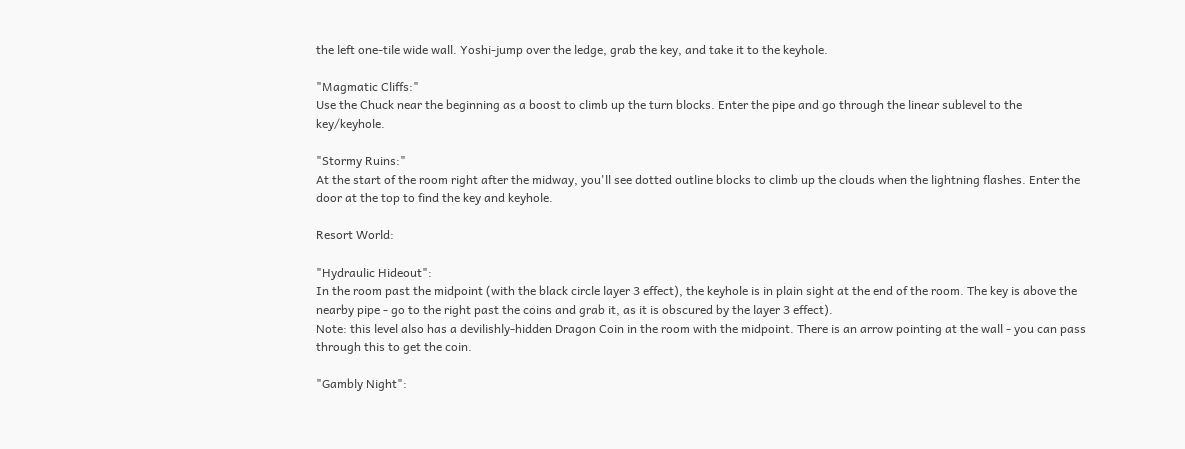the left one-tile wide wall. Yoshi-jump over the ledge, grab the key, and take it to the keyhole.

"Magmatic Cliffs:"
Use the Chuck near the beginning as a boost to climb up the turn blocks. Enter the pipe and go through the linear sublevel to the key/keyhole.

"Stormy Ruins:"
At the start of the room right after the midway, you'll see dotted outline blocks to climb up the clouds when the lightning flashes. Enter the door at the top to find the key and keyhole.

Resort World:

"Hydraulic Hideout":
In the room past the midpoint (with the black circle layer 3 effect), the keyhole is in plain sight at the end of the room. The key is above the nearby pipe - go to the right past the coins and grab it, as it is obscured by the layer 3 effect).
Note: this level also has a devilishly-hidden Dragon Coin in the room with the midpoint. There is an arrow pointing at the wall - you can pass through this to get the coin.

"Gambly Night":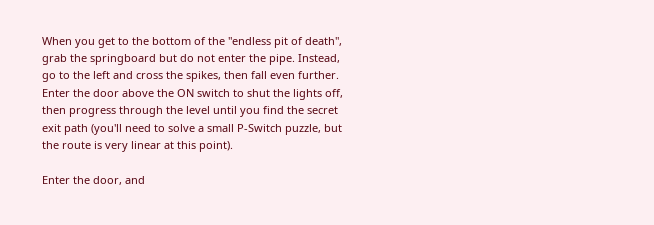When you get to the bottom of the "endless pit of death", grab the springboard but do not enter the pipe. Instead, go to the left and cross the spikes, then fall even further. Enter the door above the ON switch to shut the lights off, then progress through the level until you find the secret exit path (you'll need to solve a small P-Switch puzzle, but the route is very linear at this point).

Enter the door, and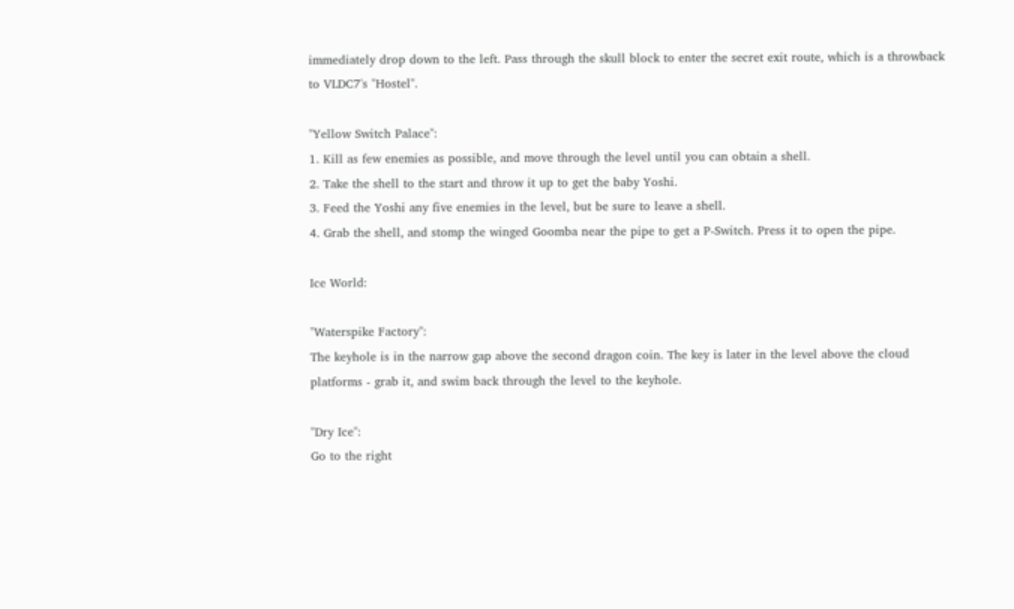immediately drop down to the left. Pass through the skull block to enter the secret exit route, which is a throwback to VLDC7's "Hostel".

"Yellow Switch Palace":
1. Kill as few enemies as possible, and move through the level until you can obtain a shell.
2. Take the shell to the start and throw it up to get the baby Yoshi.
3. Feed the Yoshi any five enemies in the level, but be sure to leave a shell.
4. Grab the shell, and stomp the winged Goomba near the pipe to get a P-Switch. Press it to open the pipe.

Ice World:

"Waterspike Factory":
The keyhole is in the narrow gap above the second dragon coin. The key is later in the level above the cloud platforms - grab it, and swim back through the level to the keyhole.

"Dry Ice":
Go to the right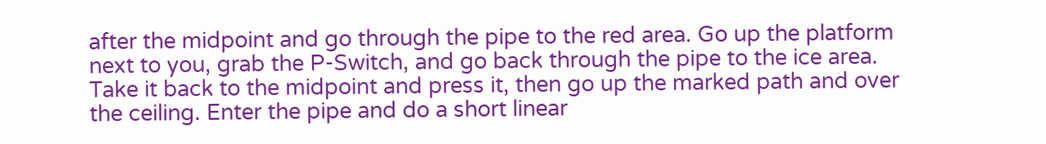after the midpoint and go through the pipe to the red area. Go up the platform next to you, grab the P-Switch, and go back through the pipe to the ice area. Take it back to the midpoint and press it, then go up the marked path and over the ceiling. Enter the pipe and do a short linear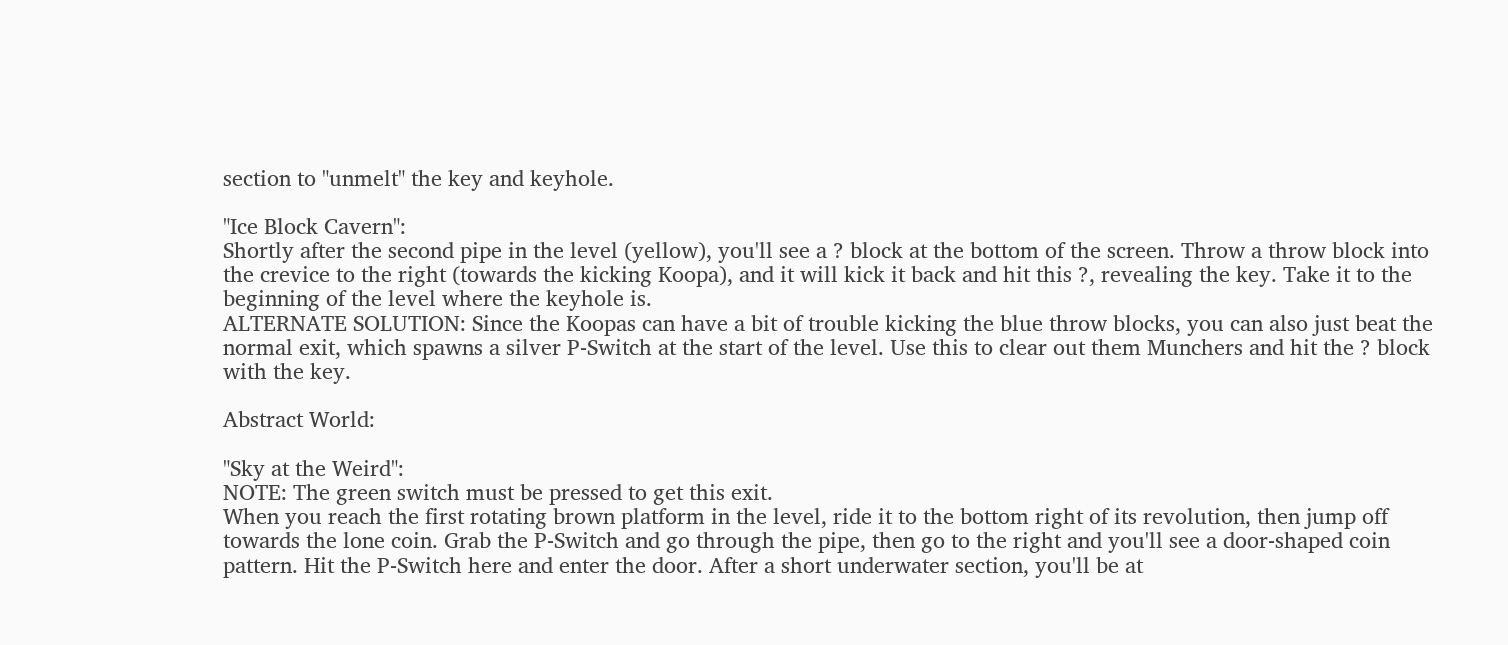section to "unmelt" the key and keyhole.

"Ice Block Cavern":
Shortly after the second pipe in the level (yellow), you'll see a ? block at the bottom of the screen. Throw a throw block into the crevice to the right (towards the kicking Koopa), and it will kick it back and hit this ?, revealing the key. Take it to the beginning of the level where the keyhole is.
ALTERNATE SOLUTION: Since the Koopas can have a bit of trouble kicking the blue throw blocks, you can also just beat the normal exit, which spawns a silver P-Switch at the start of the level. Use this to clear out them Munchers and hit the ? block with the key.

Abstract World:

"Sky at the Weird":
NOTE: The green switch must be pressed to get this exit.
When you reach the first rotating brown platform in the level, ride it to the bottom right of its revolution, then jump off towards the lone coin. Grab the P-Switch and go through the pipe, then go to the right and you'll see a door-shaped coin pattern. Hit the P-Switch here and enter the door. After a short underwater section, you'll be at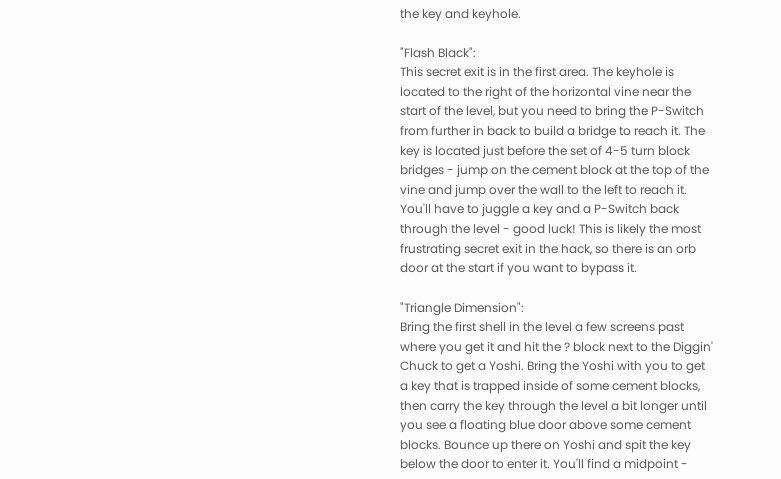the key and keyhole.

"Flash Black":
This secret exit is in the first area. The keyhole is located to the right of the horizontal vine near the start of the level, but you need to bring the P-Switch from further in back to build a bridge to reach it. The key is located just before the set of 4-5 turn block bridges - jump on the cement block at the top of the vine and jump over the wall to the left to reach it. You'll have to juggle a key and a P-Switch back through the level - good luck! This is likely the most frustrating secret exit in the hack, so there is an orb door at the start if you want to bypass it.

"Triangle Dimension":
Bring the first shell in the level a few screens past where you get it and hit the ? block next to the Diggin' Chuck to get a Yoshi. Bring the Yoshi with you to get a key that is trapped inside of some cement blocks, then carry the key through the level a bit longer until you see a floating blue door above some cement blocks. Bounce up there on Yoshi and spit the key below the door to enter it. You'll find a midpoint -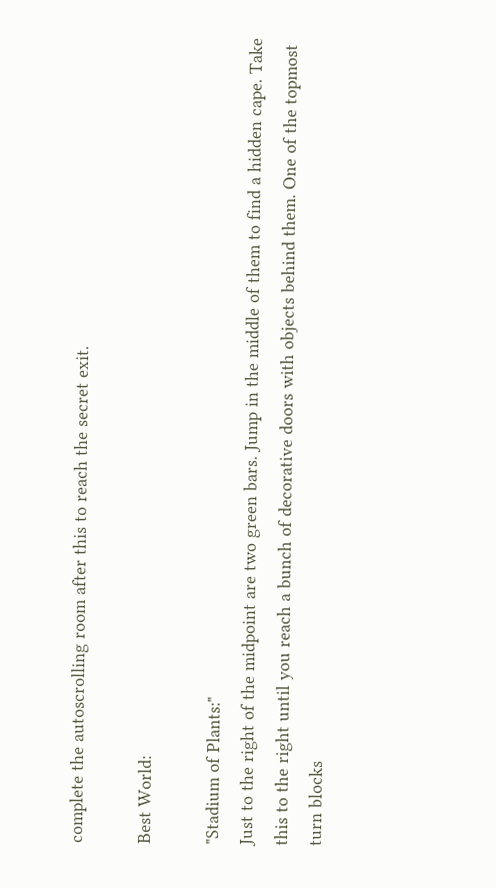complete the autoscrolling room after this to reach the secret exit.

Best World:

"Stadium of Plants:"
Just to the right of the midpoint are two green bars. Jump in the middle of them to find a hidden cape. Take this to the right until you reach a bunch of decorative doors with objects behind them. One of the topmost turn blocks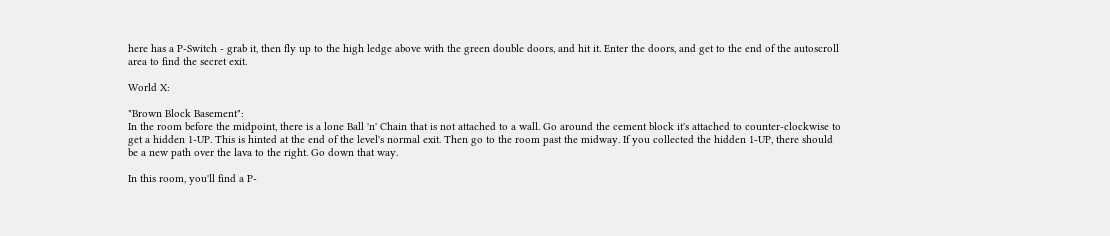here has a P-Switch - grab it, then fly up to the high ledge above with the green double doors, and hit it. Enter the doors, and get to the end of the autoscroll area to find the secret exit.

World X:

"Brown Block Basement":
In the room before the midpoint, there is a lone Ball 'n' Chain that is not attached to a wall. Go around the cement block it's attached to counter-clockwise to get a hidden 1-UP. This is hinted at the end of the level's normal exit. Then go to the room past the midway. If you collected the hidden 1-UP, there should be a new path over the lava to the right. Go down that way.

In this room, you'll find a P-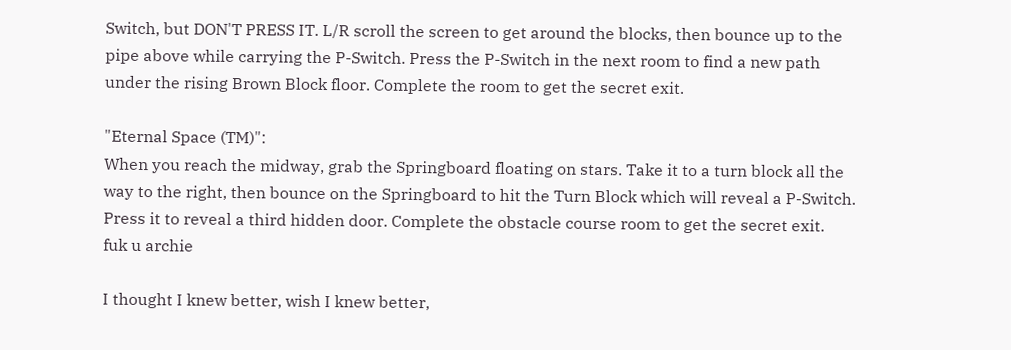Switch, but DON'T PRESS IT. L/R scroll the screen to get around the blocks, then bounce up to the pipe above while carrying the P-Switch. Press the P-Switch in the next room to find a new path under the rising Brown Block floor. Complete the room to get the secret exit.

"Eternal Space (TM)":
When you reach the midway, grab the Springboard floating on stars. Take it to a turn block all the way to the right, then bounce on the Springboard to hit the Turn Block which will reveal a P-Switch. Press it to reveal a third hidden door. Complete the obstacle course room to get the secret exit.
fuk u archie

I thought I knew better, wish I knew better,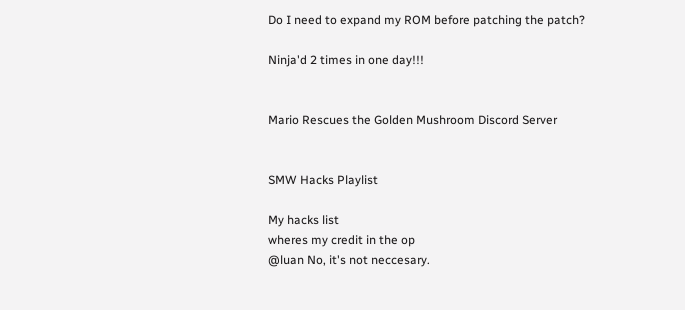Do I need to expand my ROM before patching the patch?

Ninja'd 2 times in one day!!!


Mario Rescues the Golden Mushroom Discord Server


SMW Hacks Playlist

My hacks list
wheres my credit in the op
@luan No, it's not neccesary.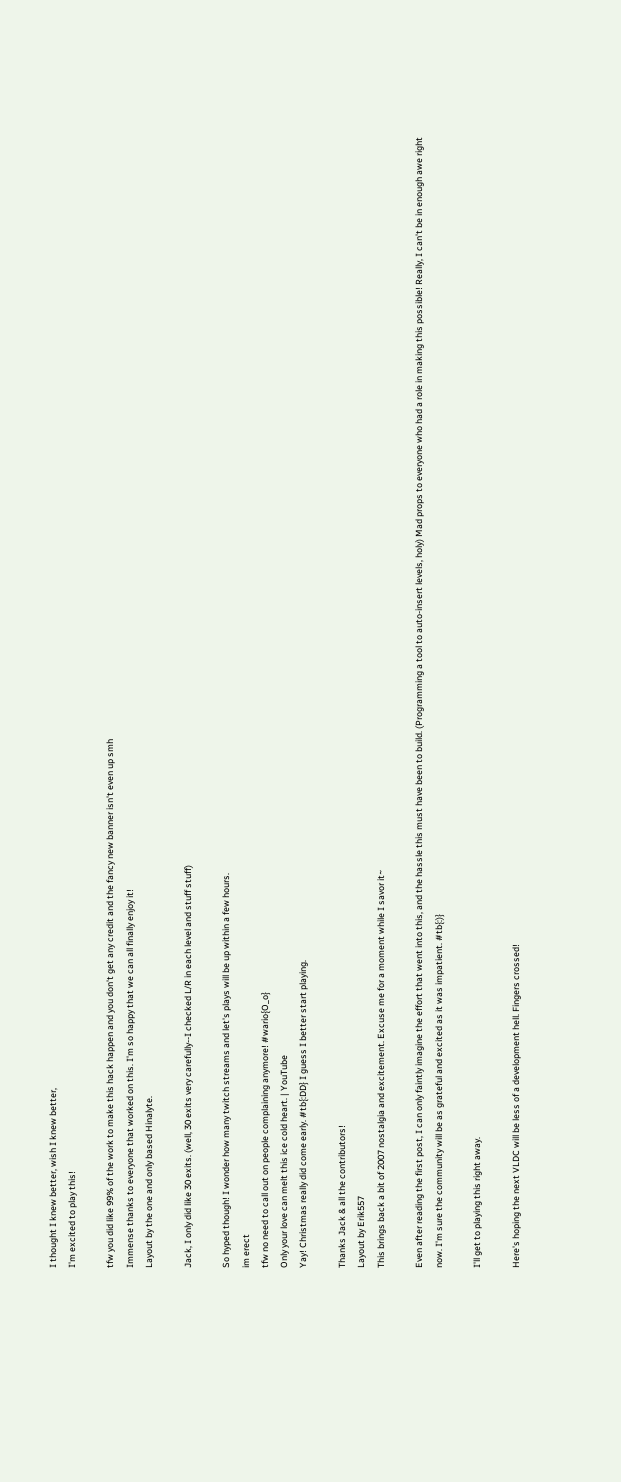I thought I knew better, wish I knew better,
I'm excited to play this!

tfw you did like 99% of the work to make this hack happen and you don't get any credit and the fancy new banner isn't even up smh
Immense thanks to everyone that worked on this. I'm so happy that we can all finally enjoy it!
Layout by the one and only based Hinalyte.

Jack, I only did like 30 exits. (well, 30 exits very carefully--I checked L/R in each level and stuff stuff)

So hyped though! I wonder how many twitch streams and let's plays will be up within a few hours.
im erect
tfw no need to call out on people complaining anymore! #wario{O_o}
Only your love can melt this ice cold heart. | YouTube
Yay! Christmas really did come early. #tb{:DD} I guess I better start playing.

Thanks Jack & all the contributors!
Layout by Erik557
This brings back a bit of 2007 nostalgia and excitement. Excuse me for a moment while I savor it~

Even after reading the first post, I can only faintly imagine the effort that went into this, and the hassle this must have been to build. (Programming a tool to auto-insert levels, holy) Mad props to everyone who had a role in making this possible! Really, I can't be in enough awe right now. I'm sure the community will be as grateful and excited as it was impatient. #tb{:)}

I'll get to playing this right away.

Here's hoping the next VLDC will be less of a development hell. Fingers crossed!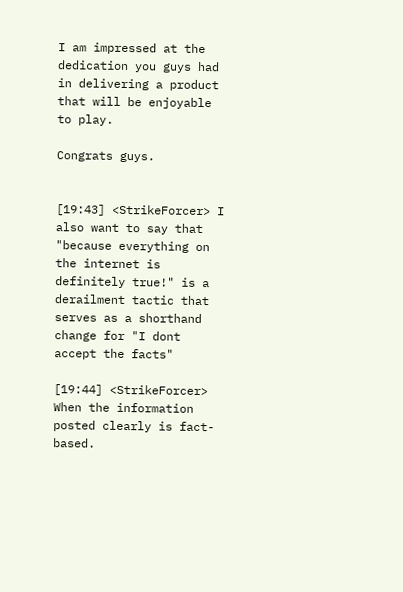I am impressed at the dedication you guys had in delivering a product that will be enjoyable to play.

Congrats guys.


[19:43] <StrikeForcer> I also want to say that "because everything on the internet is definitely true!" is a derailment tactic that serves as a shorthand change for "I dont accept the facts"

[19:44] <StrikeForcer> When the information posted clearly is fact-based.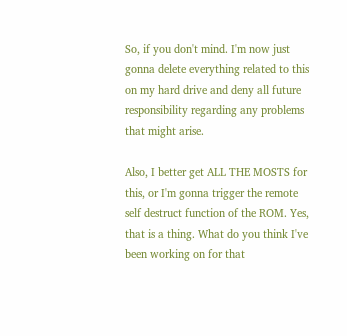So, if you don't mind. I'm now just gonna delete everything related to this on my hard drive and deny all future responsibility regarding any problems that might arise.

Also, I better get ALL THE MOSTS for this, or I'm gonna trigger the remote self destruct function of the ROM. Yes, that is a thing. What do you think I've been working on for that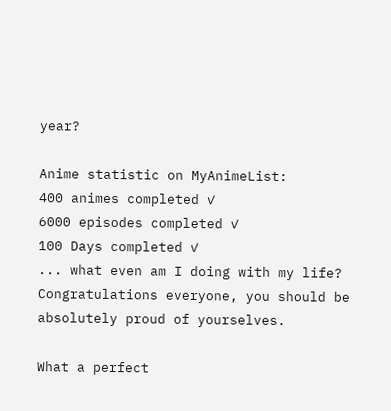year?

Anime statistic on MyAnimeList:
400 animes completed ✓
6000 episodes completed ✓
100 Days completed ✓
... what even am I doing with my life?
Congratulations everyone, you should be absolutely proud of yourselves.

What a perfect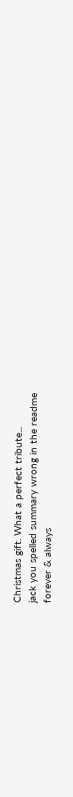Christmas gift. What a perfect tribute...
jack you spelled summary wrong in the readme
forever & always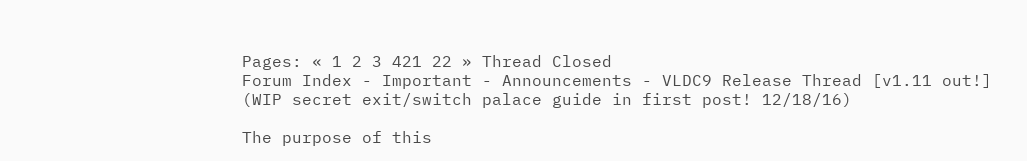Pages: « 1 2 3 421 22 » Thread Closed
Forum Index - Important - Announcements - VLDC9 Release Thread [v1.11 out!] (WIP secret exit/switch palace guide in first post! 12/18/16)

The purpose of this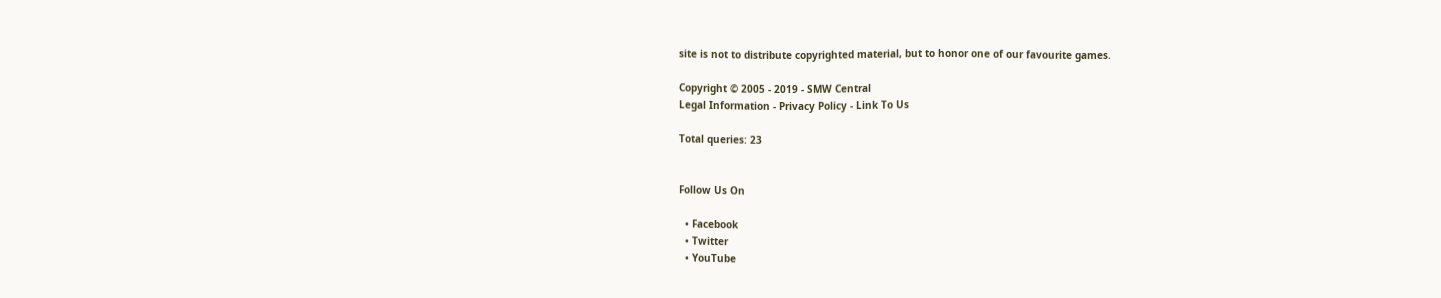site is not to distribute copyrighted material, but to honor one of our favourite games.

Copyright © 2005 - 2019 - SMW Central
Legal Information - Privacy Policy - Link To Us

Total queries: 23


Follow Us On

  • Facebook
  • Twitter
  • YouTube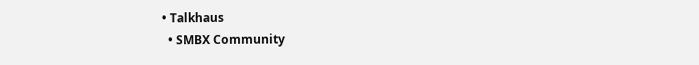• Talkhaus
  • SMBX Community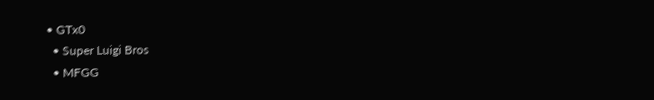• GTx0
  • Super Luigi Bros
  • MFGG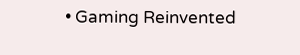• Gaming Reinvented